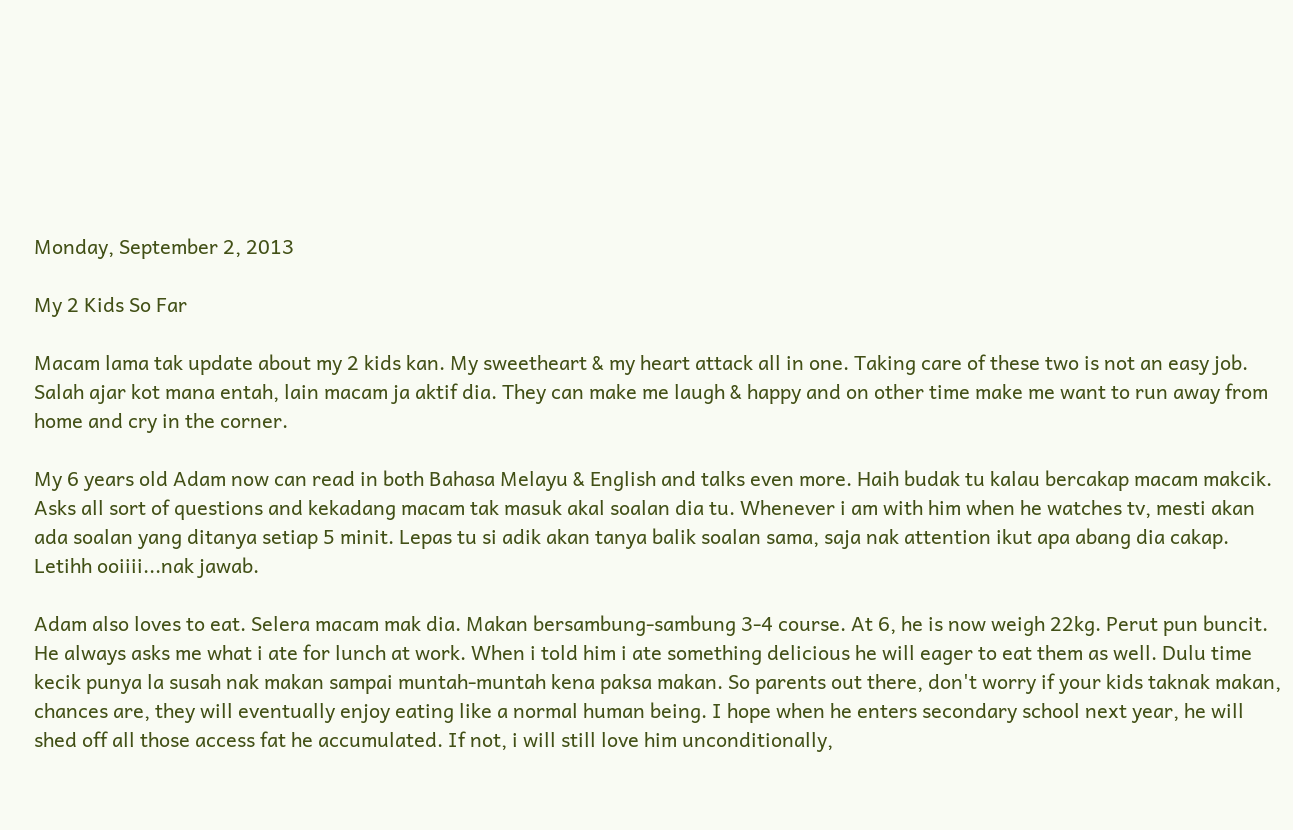Monday, September 2, 2013

My 2 Kids So Far

Macam lama tak update about my 2 kids kan. My sweetheart & my heart attack all in one. Taking care of these two is not an easy job. Salah ajar kot mana entah, lain macam ja aktif dia. They can make me laugh & happy and on other time make me want to run away from home and cry in the corner.

My 6 years old Adam now can read in both Bahasa Melayu & English and talks even more. Haih budak tu kalau bercakap macam makcik. Asks all sort of questions and kekadang macam tak masuk akal soalan dia tu. Whenever i am with him when he watches tv, mesti akan ada soalan yang ditanya setiap 5 minit. Lepas tu si adik akan tanya balik soalan sama, saja nak attention ikut apa abang dia cakap. Letihh ooiiii...nak jawab.

Adam also loves to eat. Selera macam mak dia. Makan bersambung-sambung 3-4 course. At 6, he is now weigh 22kg. Perut pun buncit. He always asks me what i ate for lunch at work. When i told him i ate something delicious he will eager to eat them as well. Dulu time kecik punya la susah nak makan sampai muntah-muntah kena paksa makan. So parents out there, don't worry if your kids taknak makan, chances are, they will eventually enjoy eating like a normal human being. I hope when he enters secondary school next year, he will shed off all those access fat he accumulated. If not, i will still love him unconditionally,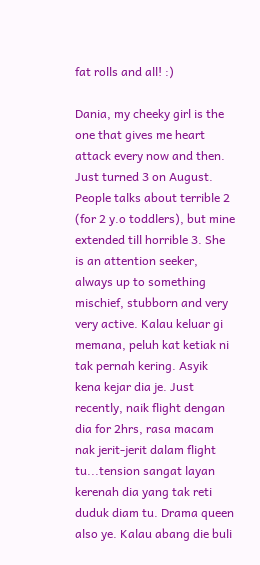fat rolls and all! :)

Dania, my cheeky girl is the one that gives me heart attack every now and then. Just turned 3 on August. People talks about terrible 2 (for 2 y.o toddlers), but mine extended till horrible 3. She is an attention seeker, always up to something mischief, stubborn and very very active. Kalau keluar gi memana, peluh kat ketiak ni tak pernah kering. Asyik kena kejar dia je. Just recently, naik flight dengan dia for 2hrs, rasa macam nak jerit-jerit dalam flight tu...tension sangat layan kerenah dia yang tak reti duduk diam tu. Drama queen also ye. Kalau abang die buli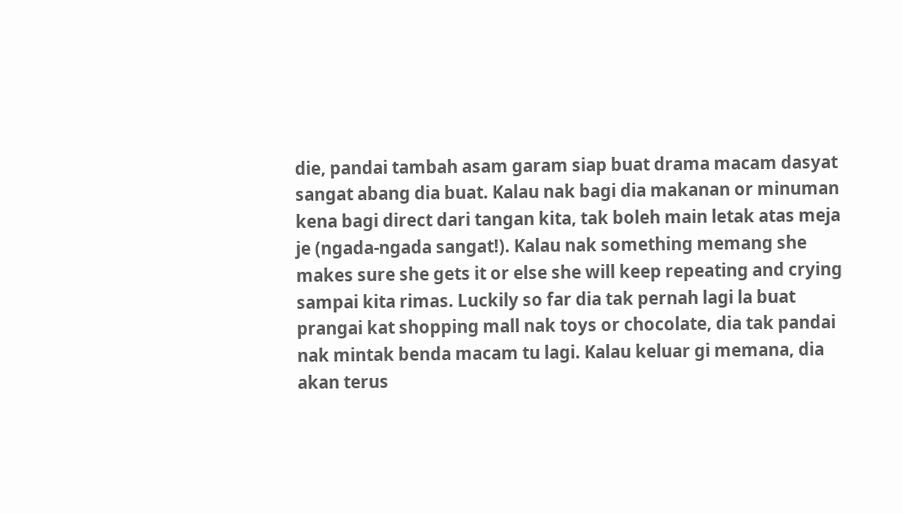die, pandai tambah asam garam siap buat drama macam dasyat sangat abang dia buat. Kalau nak bagi dia makanan or minuman kena bagi direct dari tangan kita, tak boleh main letak atas meja je (ngada-ngada sangat!). Kalau nak something memang she makes sure she gets it or else she will keep repeating and crying sampai kita rimas. Luckily so far dia tak pernah lagi la buat prangai kat shopping mall nak toys or chocolate, dia tak pandai nak mintak benda macam tu lagi. Kalau keluar gi memana, dia akan terus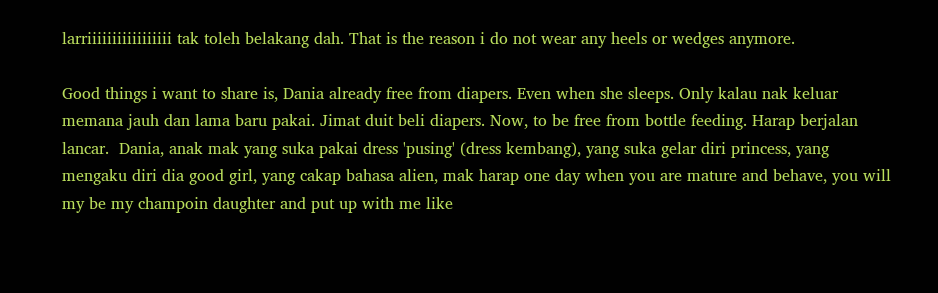larriiiiiiiiiiiiiiiii tak toleh belakang dah. That is the reason i do not wear any heels or wedges anymore.

Good things i want to share is, Dania already free from diapers. Even when she sleeps. Only kalau nak keluar memana jauh dan lama baru pakai. Jimat duit beli diapers. Now, to be free from bottle feeding. Harap berjalan lancar.  Dania, anak mak yang suka pakai dress 'pusing' (dress kembang), yang suka gelar diri princess, yang mengaku diri dia good girl, yang cakap bahasa alien, mak harap one day when you are mature and behave, you will my be my champoin daughter and put up with me like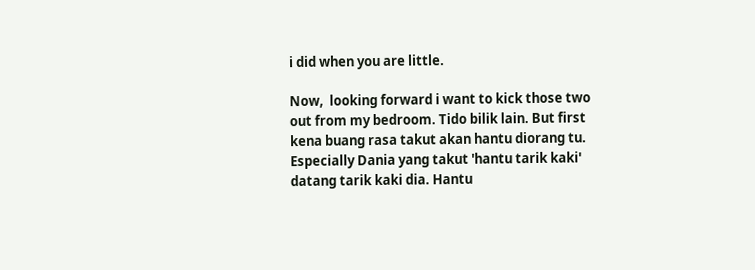i did when you are little.

Now,  looking forward i want to kick those two out from my bedroom. Tido bilik lain. But first kena buang rasa takut akan hantu diorang tu. Especially Dania yang takut 'hantu tarik kaki' datang tarik kaki dia. Hantu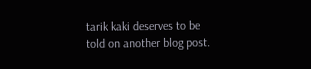tarik kaki deserves to be told on another blog post.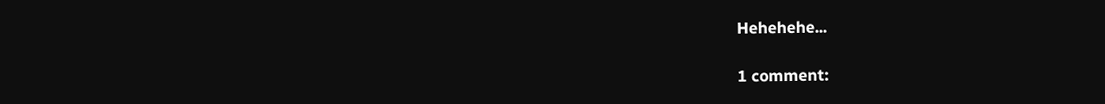Hehehehe...

1 comment: